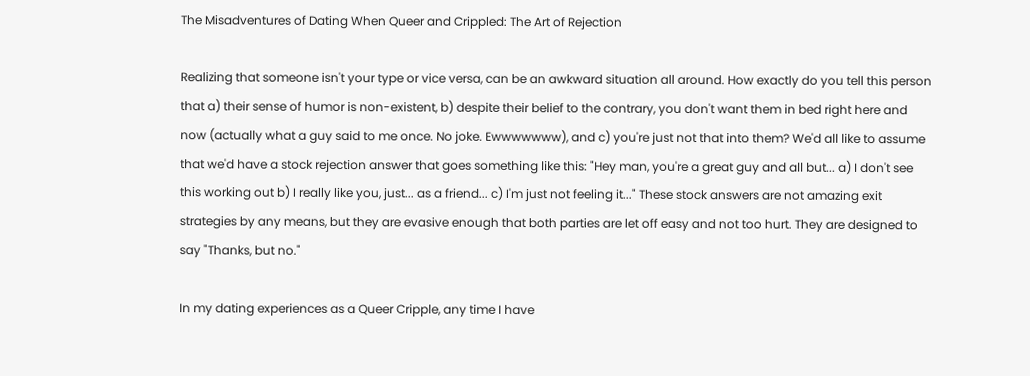The Misadventures of Dating When Queer and Crippled: The Art of Rejection

Realizing that someone isn't your type or vice versa, can be an awkward situation all around. How exactly do you tell this person that a) their sense of humor is non-existent, b) despite their belief to the contrary, you don't want them in bed right here and now (actually what a guy said to me once. No joke. Ewwwwwww), and c) you're just not that into them? We'd all like to assume that we'd have a stock rejection answer that goes something like this: "Hey man, you're a great guy and all but... a) I don't see this working out b) I really like you, just... as a friend... c) I'm just not feeling it..." These stock answers are not amazing exit strategies by any means, but they are evasive enough that both parties are let off easy and not too hurt. They are designed to say "Thanks, but no."

In my dating experiences as a Queer Cripple, any time I have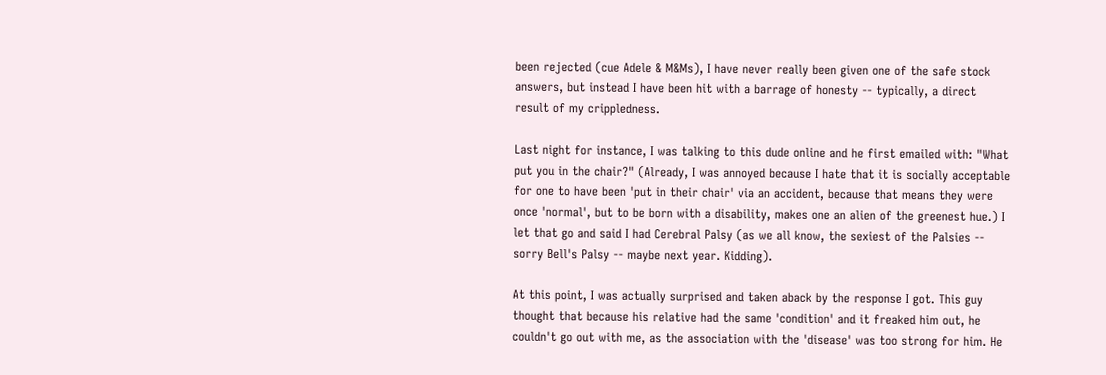been rejected (cue Adele & M&Ms), I have never really been given one of the safe stock answers, but instead I have been hit with a barrage of honesty -- typically, a direct result of my crippledness.

Last night for instance, I was talking to this dude online and he first emailed with: "What put you in the chair?" (Already, I was annoyed because I hate that it is socially acceptable for one to have been 'put in their chair' via an accident, because that means they were once 'normal', but to be born with a disability, makes one an alien of the greenest hue.) I let that go and said I had Cerebral Palsy (as we all know, the sexiest of the Palsies -- sorry Bell's Palsy -- maybe next year. Kidding).

At this point, I was actually surprised and taken aback by the response I got. This guy thought that because his relative had the same 'condition' and it freaked him out, he couldn't go out with me, as the association with the 'disease' was too strong for him. He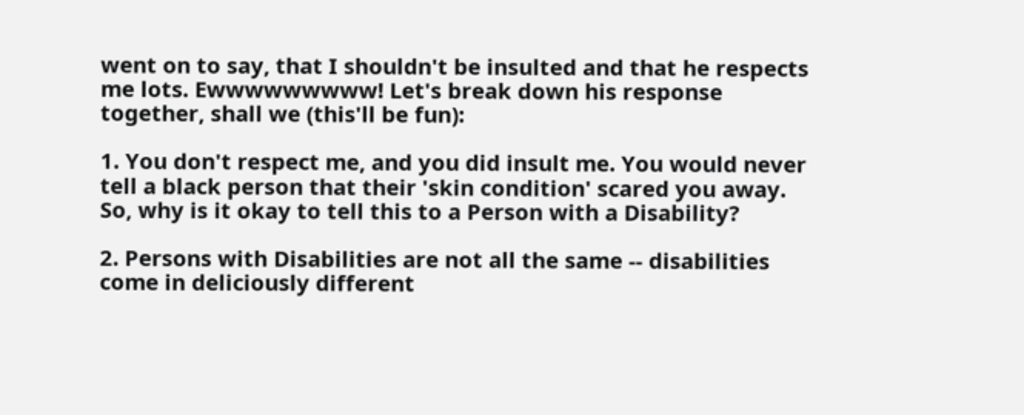went on to say, that I shouldn't be insulted and that he respects me lots. Ewwwwwwwww! Let's break down his response together, shall we (this'll be fun):

1. You don't respect me, and you did insult me. You would never tell a black person that their 'skin condition' scared you away. So, why is it okay to tell this to a Person with a Disability?

2. Persons with Disabilities are not all the same -- disabilities come in deliciously different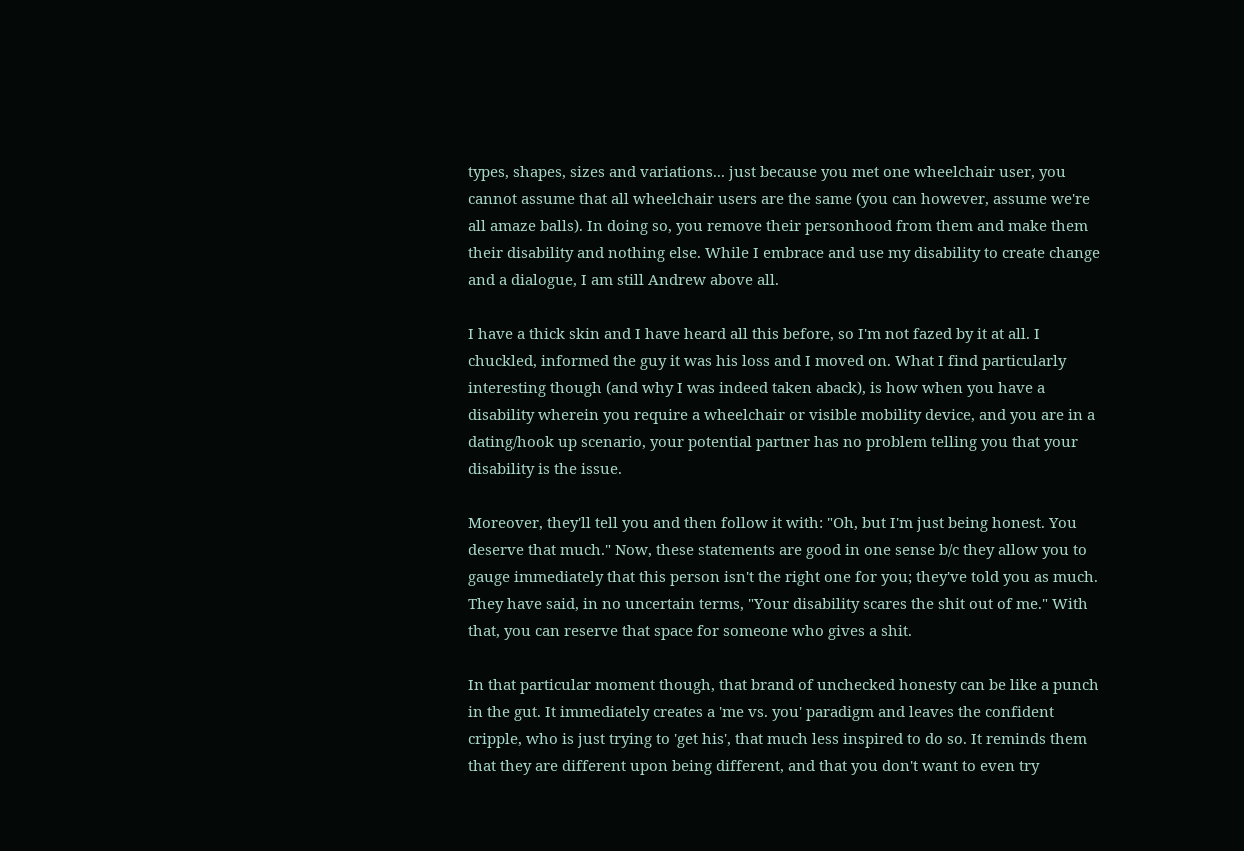types, shapes, sizes and variations... just because you met one wheelchair user, you cannot assume that all wheelchair users are the same (you can however, assume we're all amaze balls). In doing so, you remove their personhood from them and make them their disability and nothing else. While I embrace and use my disability to create change and a dialogue, I am still Andrew above all.

I have a thick skin and I have heard all this before, so I'm not fazed by it at all. I chuckled, informed the guy it was his loss and I moved on. What I find particularly interesting though (and why I was indeed taken aback), is how when you have a disability wherein you require a wheelchair or visible mobility device, and you are in a dating/hook up scenario, your potential partner has no problem telling you that your disability is the issue.

Moreover, they'll tell you and then follow it with: "Oh, but I'm just being honest. You deserve that much." Now, these statements are good in one sense b/c they allow you to gauge immediately that this person isn't the right one for you; they've told you as much. They have said, in no uncertain terms, "Your disability scares the shit out of me." With that, you can reserve that space for someone who gives a shit.

In that particular moment though, that brand of unchecked honesty can be like a punch in the gut. It immediately creates a 'me vs. you' paradigm and leaves the confident cripple, who is just trying to 'get his', that much less inspired to do so. It reminds them that they are different upon being different, and that you don't want to even try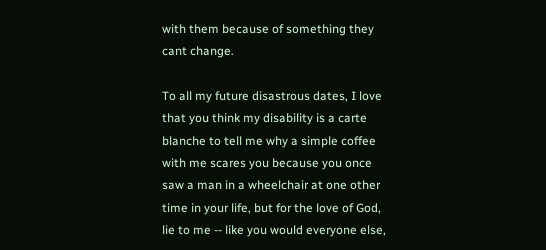with them because of something they cant change.

To all my future disastrous dates, I love that you think my disability is a carte blanche to tell me why a simple coffee with me scares you because you once saw a man in a wheelchair at one other time in your life, but for the love of God, lie to me -- like you would everyone else,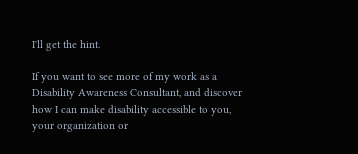I'll get the hint.

If you want to see more of my work as a Disability Awareness Consultant, and discover how I can make disability accessible to you, your organization or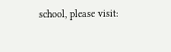school, please visit: